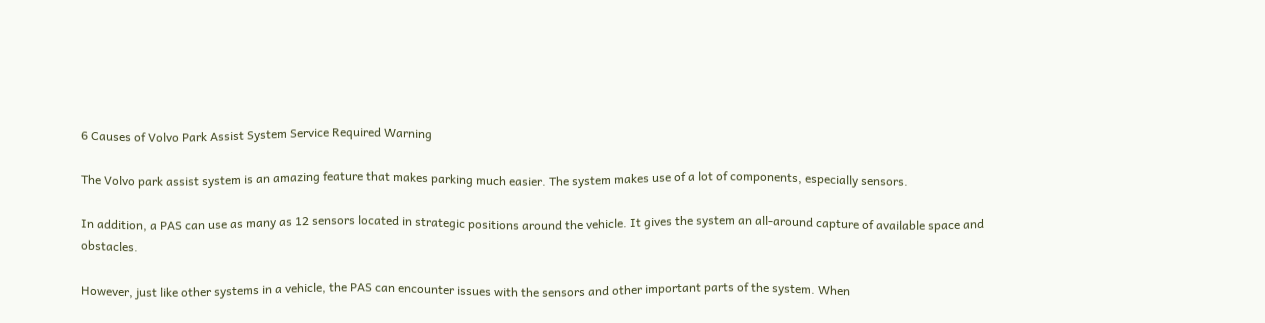6 Causes of Volvo Park Assist System Service Required Warning

The Volvo park assist system is an amazing feature that makes parking much easier. The system makes use of a lot of components, especially sensors.

In addition, a PAS can use as many as 12 sensors located in strategic positions around the vehicle. It gives the system an all-around capture of available space and obstacles.

However, just like other systems in a vehicle, the PAS can encounter issues with the sensors and other important parts of the system. When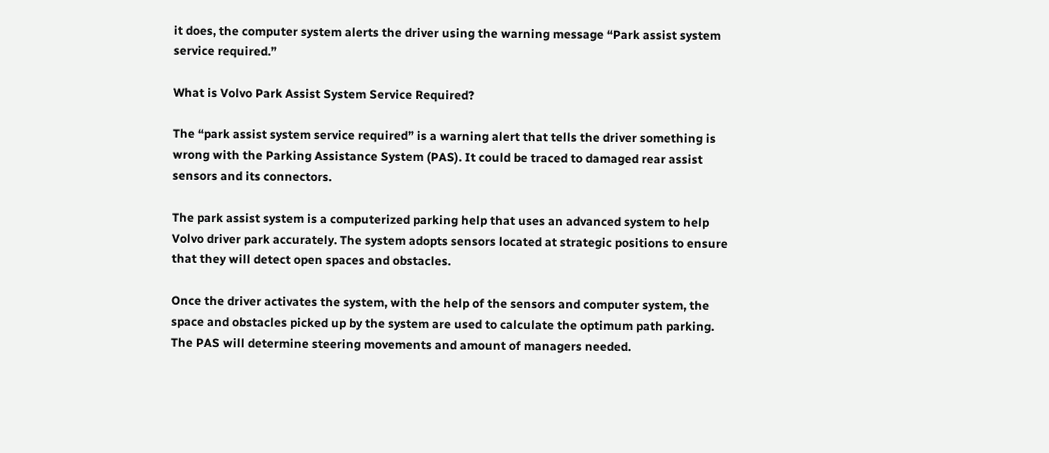it does, the computer system alerts the driver using the warning message “Park assist system service required.”

What is Volvo Park Assist System Service Required?

The “park assist system service required” is a warning alert that tells the driver something is wrong with the Parking Assistance System (PAS). It could be traced to damaged rear assist sensors and its connectors.

The park assist system is a computerized parking help that uses an advanced system to help Volvo driver park accurately. The system adopts sensors located at strategic positions to ensure that they will detect open spaces and obstacles.

Once the driver activates the system, with the help of the sensors and computer system, the space and obstacles picked up by the system are used to calculate the optimum path parking. The PAS will determine steering movements and amount of managers needed.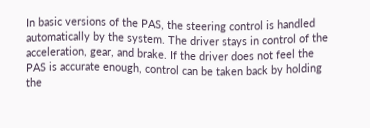In basic versions of the PAS, the steering control is handled automatically by the system. The driver stays in control of the acceleration, gear, and brake. If the driver does not feel the PAS is accurate enough, control can be taken back by holding the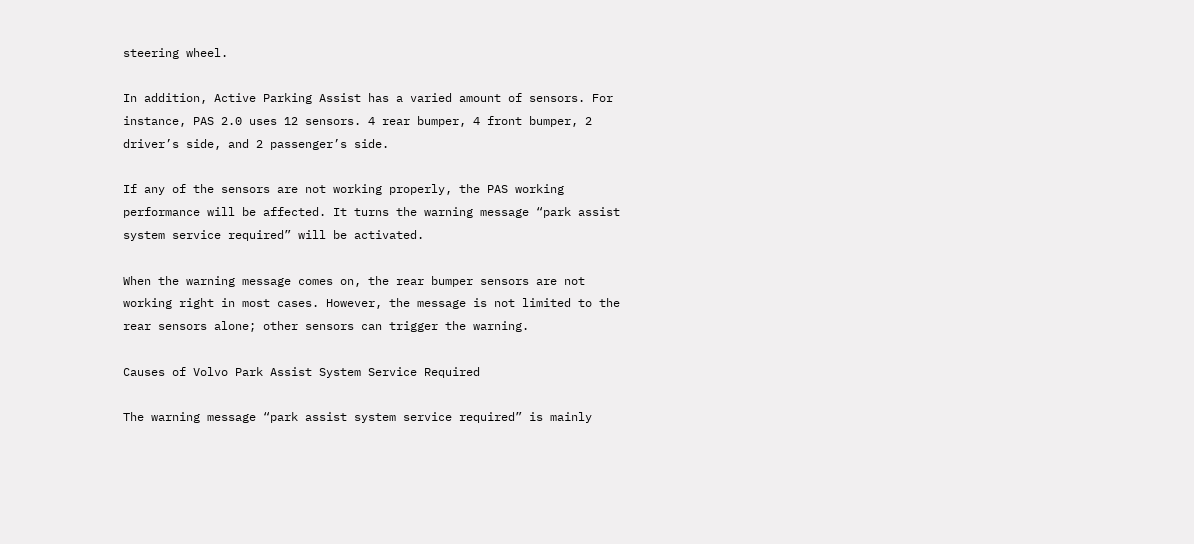steering wheel.

In addition, Active Parking Assist has a varied amount of sensors. For instance, PAS 2.0 uses 12 sensors. 4 rear bumper, 4 front bumper, 2 driver’s side, and 2 passenger’s side.

If any of the sensors are not working properly, the PAS working performance will be affected. It turns the warning message “park assist system service required” will be activated.

When the warning message comes on, the rear bumper sensors are not working right in most cases. However, the message is not limited to the rear sensors alone; other sensors can trigger the warning.

Causes of Volvo Park Assist System Service Required

The warning message “park assist system service required” is mainly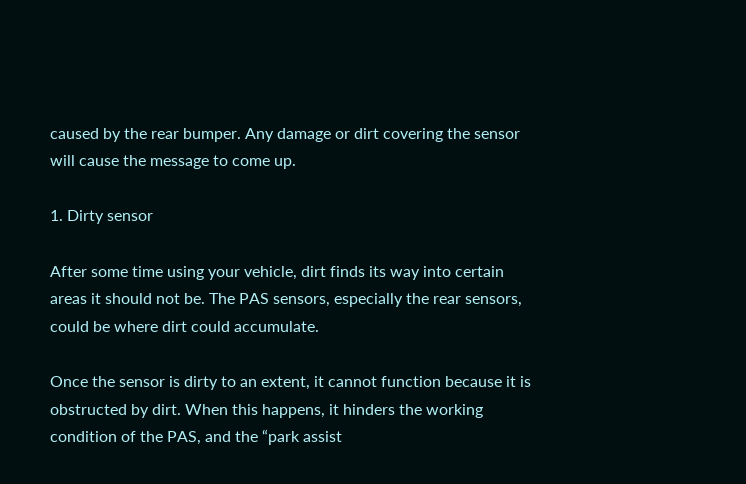caused by the rear bumper. Any damage or dirt covering the sensor will cause the message to come up.

1. Dirty sensor

After some time using your vehicle, dirt finds its way into certain areas it should not be. The PAS sensors, especially the rear sensors, could be where dirt could accumulate.

Once the sensor is dirty to an extent, it cannot function because it is obstructed by dirt. When this happens, it hinders the working condition of the PAS, and the “park assist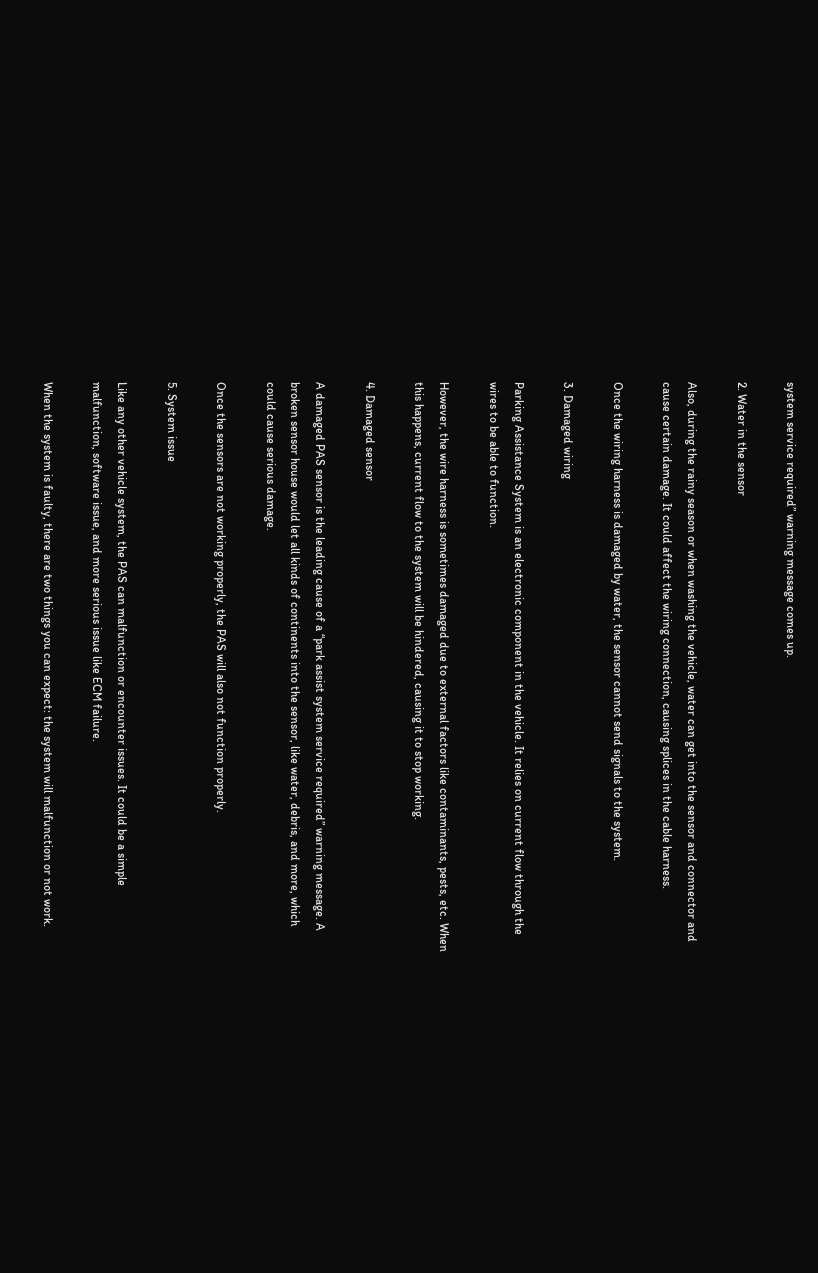system service required” warning message comes up.

2. Water in the sensor

Also, during the rainy season or when washing the vehicle, water can get into the sensor and connector and cause certain damage. It could affect the wiring connection, causing splices in the cable harness.

Once the wiring harness is damaged by water, the sensor cannot send signals to the system.

3. Damaged wiring

Parking Assistance System is an electronic component in the vehicle. It relies on current flow through the wires to be able to function.

However, the wire harness is sometimes damaged due to external factors like contaminants, pests, etc. When this happens, current flow to the system will be hindered, causing it to stop working.

4. Damaged sensor

A damaged PAS sensor is the leading cause of a “park assist system service required” warning message. A broken sensor house would let all kinds of continents into the sensor, like water, debris, and more, which could cause serious damage.

Once the sensors are not working properly, the PAS will also not function properly.

5. System issue

Like any other vehicle system, the PAS can malfunction or encounter issues. It could be a simple malfunction, software issue, and more serious issue like ECM failure.

When the system is faulty, there are two things you can expect: the system will malfunction or not work.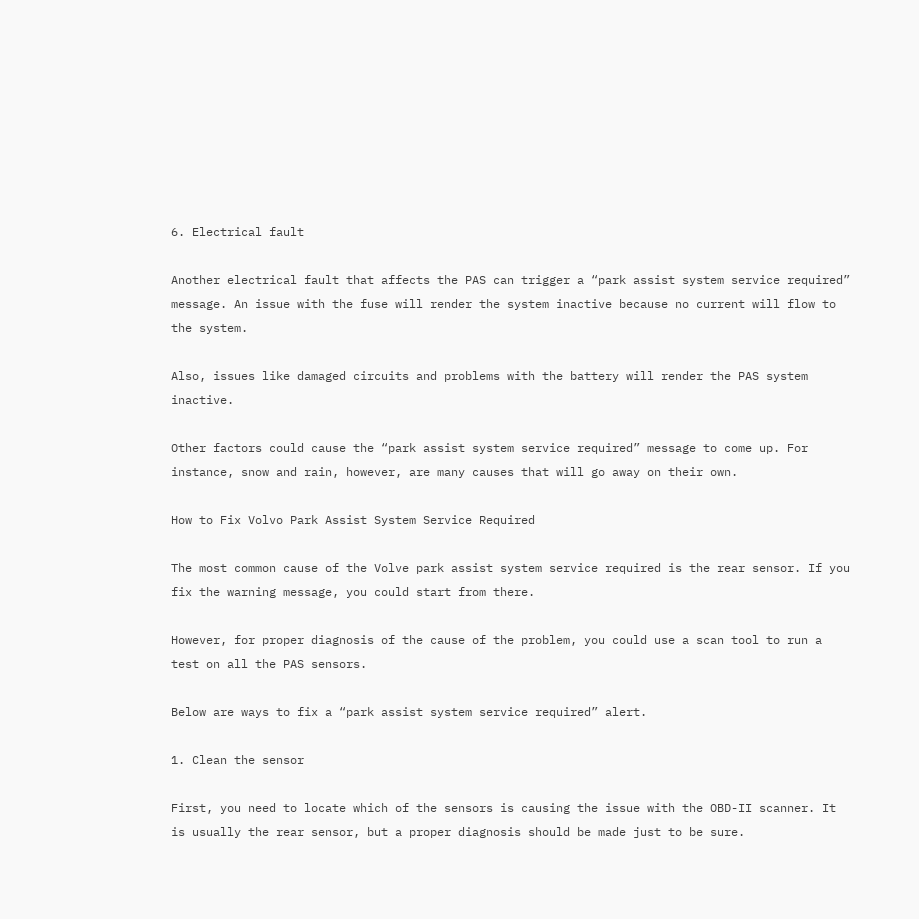6. Electrical fault

Another electrical fault that affects the PAS can trigger a “park assist system service required” message. An issue with the fuse will render the system inactive because no current will flow to the system.

Also, issues like damaged circuits and problems with the battery will render the PAS system inactive.

Other factors could cause the “park assist system service required” message to come up. For instance, snow and rain, however, are many causes that will go away on their own.

How to Fix Volvo Park Assist System Service Required

The most common cause of the Volve park assist system service required is the rear sensor. If you fix the warning message, you could start from there.

However, for proper diagnosis of the cause of the problem, you could use a scan tool to run a test on all the PAS sensors.

Below are ways to fix a “park assist system service required” alert.

1. Clean the sensor

First, you need to locate which of the sensors is causing the issue with the OBD-II scanner. It is usually the rear sensor, but a proper diagnosis should be made just to be sure.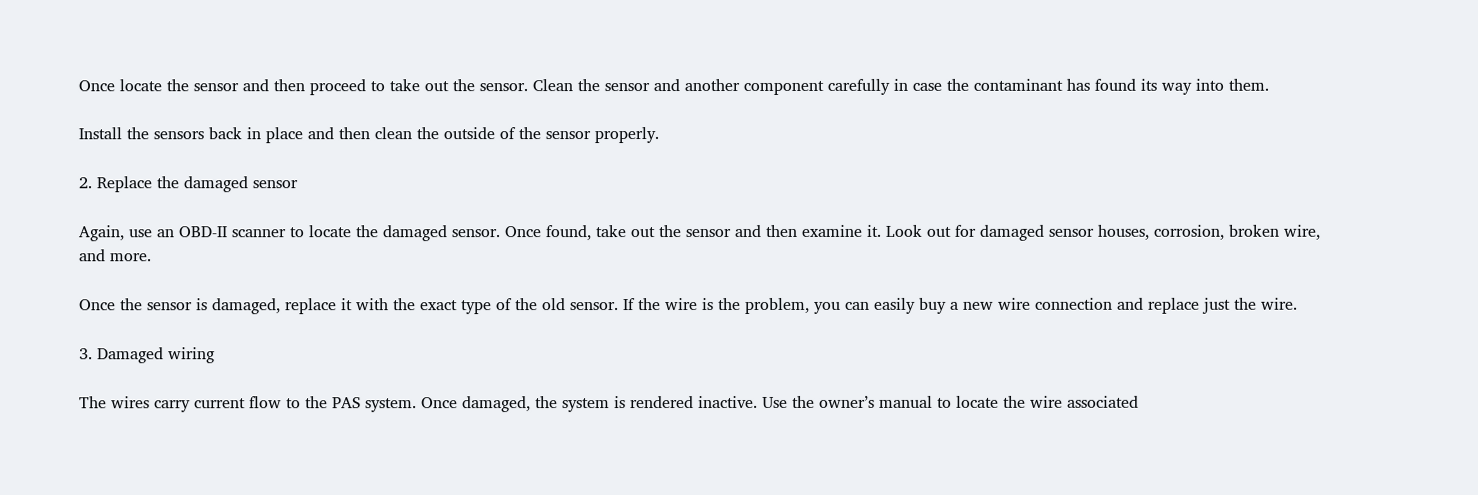Once locate the sensor and then proceed to take out the sensor. Clean the sensor and another component carefully in case the contaminant has found its way into them.

Install the sensors back in place and then clean the outside of the sensor properly.

2. Replace the damaged sensor

Again, use an OBD-II scanner to locate the damaged sensor. Once found, take out the sensor and then examine it. Look out for damaged sensor houses, corrosion, broken wire, and more.

Once the sensor is damaged, replace it with the exact type of the old sensor. If the wire is the problem, you can easily buy a new wire connection and replace just the wire.

3. Damaged wiring

The wires carry current flow to the PAS system. Once damaged, the system is rendered inactive. Use the owner’s manual to locate the wire associated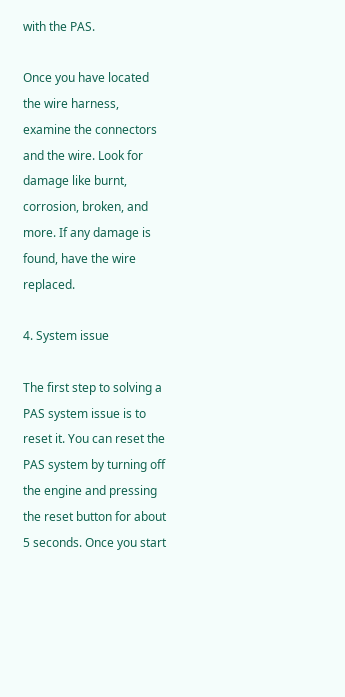with the PAS.

Once you have located the wire harness, examine the connectors and the wire. Look for damage like burnt, corrosion, broken, and more. If any damage is found, have the wire replaced.

4. System issue

The first step to solving a PAS system issue is to reset it. You can reset the PAS system by turning off the engine and pressing the reset button for about 5 seconds. Once you start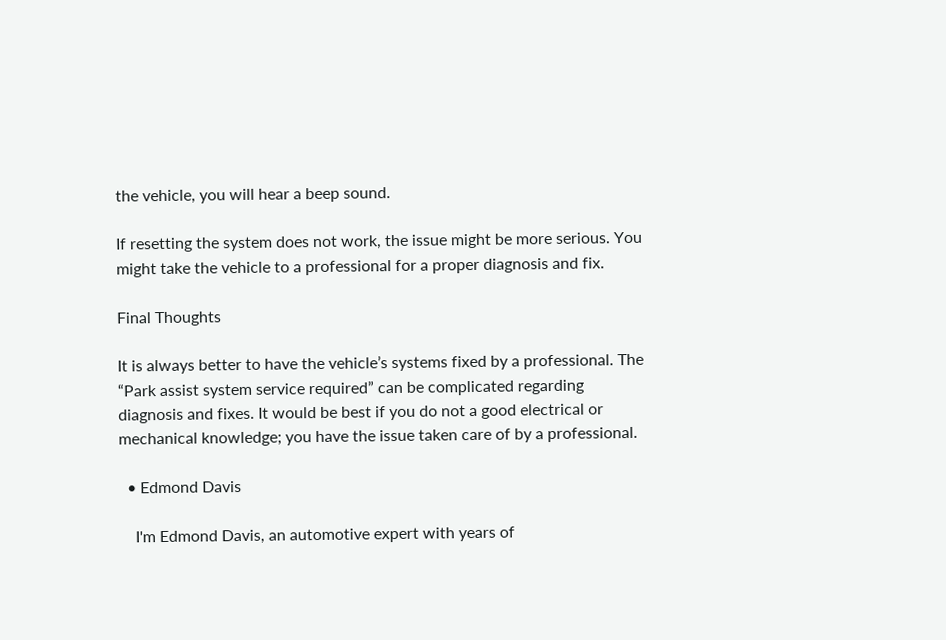the vehicle, you will hear a beep sound.

If resetting the system does not work, the issue might be more serious. You might take the vehicle to a professional for a proper diagnosis and fix.

Final Thoughts

It is always better to have the vehicle’s systems fixed by a professional. The “Park assist system service required” can be complicated regarding diagnosis and fixes. It would be best if you do not a good electrical or mechanical knowledge; you have the issue taken care of by a professional.

  • Edmond Davis

    I'm Edmond Davis, an automotive expert with years of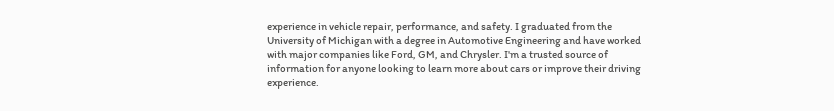experience in vehicle repair, performance, and safety. I graduated from the University of Michigan with a degree in Automotive Engineering and have worked with major companies like Ford, GM, and Chrysler. I'm a trusted source of information for anyone looking to learn more about cars or improve their driving experience.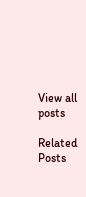View all posts

Related Posts